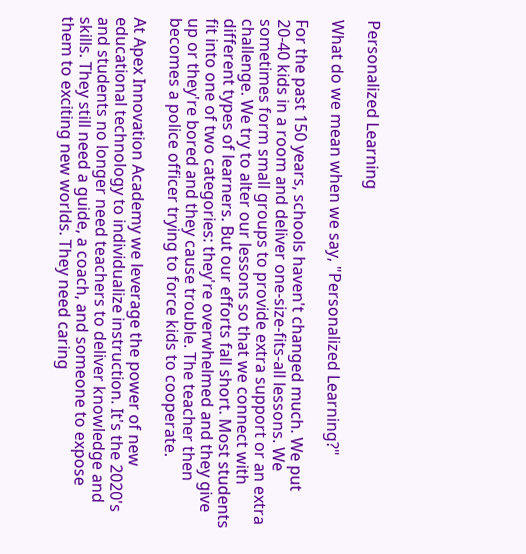Personalized Learning

What do we mean when we say, "Personalized Learning?"

For the past 150 years, schools haven't changed much. We put 20-40 kids in a room and deliver one-size-fits-all lessons. We sometimes form small groups to provide extra support or an extra challenge. We try to alter our lessons so that we connect with different types of learners. But our efforts fall short. Most students fit into one of two categories: they're overwhelmed and they give up or they're bored and they cause trouble. The teacher then becomes a police officer trying to force kids to cooperate.

At Apex Innovation Academy we leverage the power of new educational technology to individualize instruction. It's the 2020's and students no longer need teachers to deliver knowledge and skills. They still need a guide, a coach, and someone to expose them to exciting new worlds. They need caring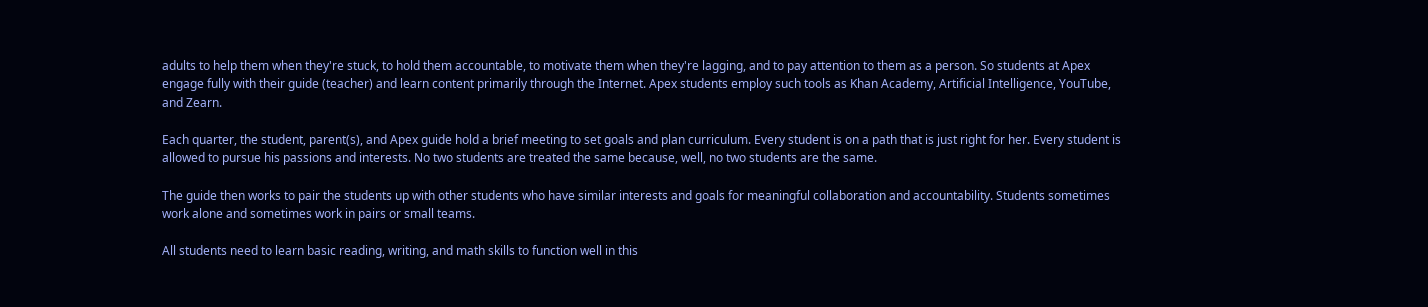adults to help them when they're stuck, to hold them accountable, to motivate them when they're lagging, and to pay attention to them as a person. So students at Apex engage fully with their guide (teacher) and learn content primarily through the Internet. Apex students employ such tools as Khan Academy, Artificial Intelligence, YouTube, and Zearn.

Each quarter, the student, parent(s), and Apex guide hold a brief meeting to set goals and plan curriculum. Every student is on a path that is just right for her. Every student is allowed to pursue his passions and interests. No two students are treated the same because, well, no two students are the same.

The guide then works to pair the students up with other students who have similar interests and goals for meaningful collaboration and accountability. Students sometimes work alone and sometimes work in pairs or small teams.

All students need to learn basic reading, writing, and math skills to function well in this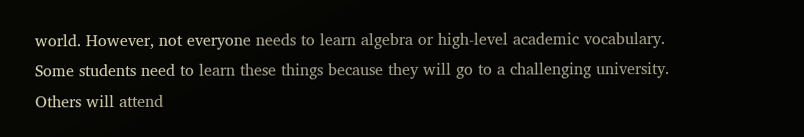world. However, not everyone needs to learn algebra or high-level academic vocabulary. Some students need to learn these things because they will go to a challenging university. Others will attend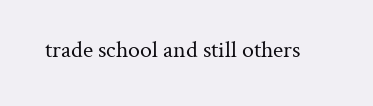trade school and still others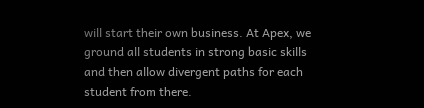will start their own business. At Apex, we ground all students in strong basic skills and then allow divergent paths for each student from there.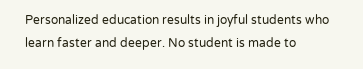Personalized education results in joyful students who learn faster and deeper. No student is made to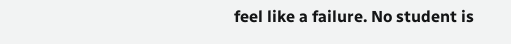feel like a failure. No student is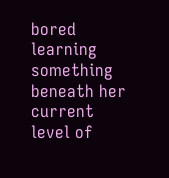bored learning something beneath her current level of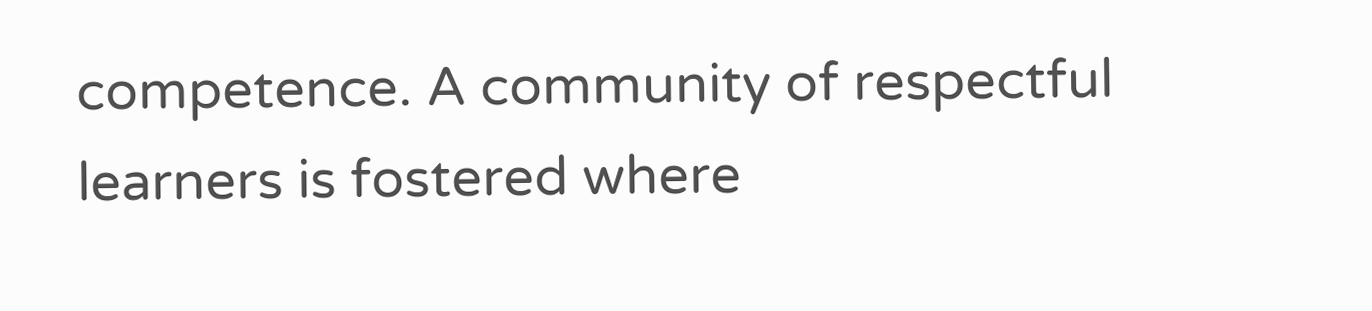competence. A community of respectful learners is fostered where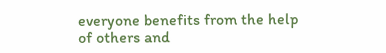everyone benefits from the help of others and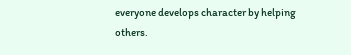everyone develops character by helping others.